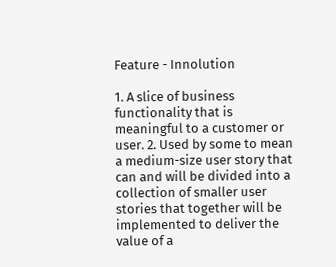Feature - Innolution

1. A slice of business functionality that is meaningful to a customer or user. 2. Used by some to mean a medium-size user story that can and will be divided into a collection of smaller user stories that together will be implemented to deliver the value of a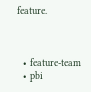feature.



  • feature-team
  • pbi